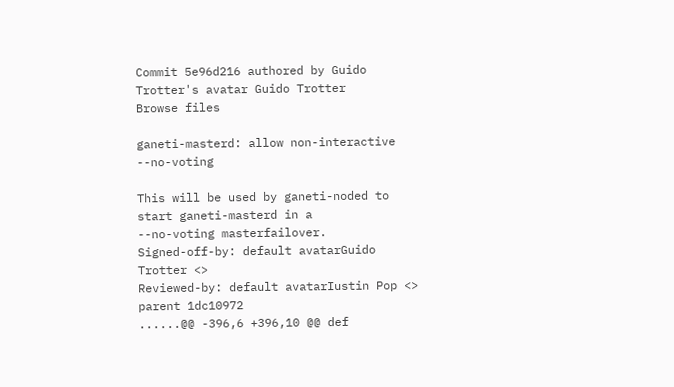Commit 5e96d216 authored by Guido Trotter's avatar Guido Trotter
Browse files

ganeti-masterd: allow non-interactive --no-voting

This will be used by ganeti-noded to start ganeti-masterd in a
--no-voting masterfailover.
Signed-off-by: default avatarGuido Trotter <>
Reviewed-by: default avatarIustin Pop <>
parent 1dc10972
......@@ -396,6 +396,10 @@ def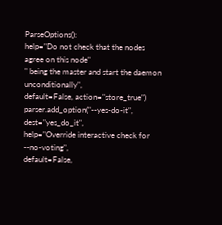ParseOptions():
help="Do not check that the nodes agree on this node"
" being the master and start the daemon unconditionally",
default=False, action="store_true")
parser.add_option("--yes-do-it", dest="yes_do_it",
help="Override interactive check for --no-voting",
default=False,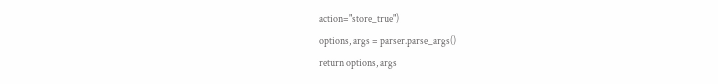action="store_true")
options, args = parser.parse_args()
return options, args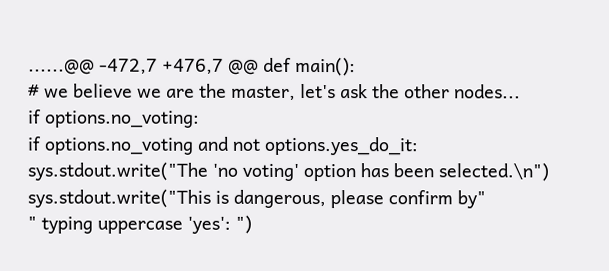......@@ -472,7 +476,7 @@ def main():
# we believe we are the master, let's ask the other nodes...
if options.no_voting:
if options.no_voting and not options.yes_do_it:
sys.stdout.write("The 'no voting' option has been selected.\n")
sys.stdout.write("This is dangerous, please confirm by"
" typing uppercase 'yes': ")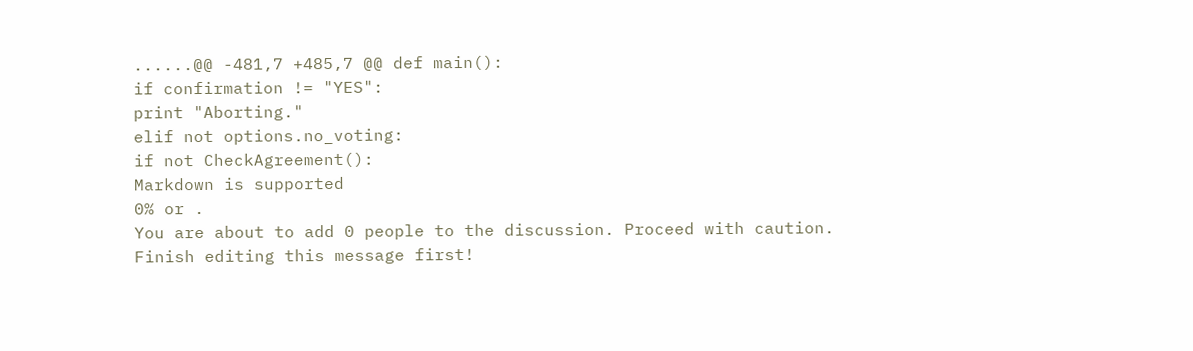......@@ -481,7 +485,7 @@ def main():
if confirmation != "YES":
print "Aborting."
elif not options.no_voting:
if not CheckAgreement():
Markdown is supported
0% or .
You are about to add 0 people to the discussion. Proceed with caution.
Finish editing this message first!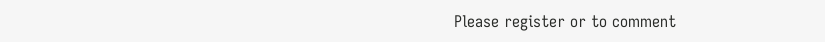Please register or to comment